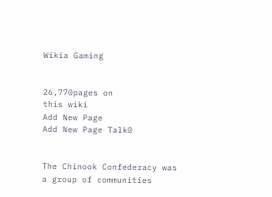Wikia Gaming


26,770pages on
this wiki
Add New Page
Add New Page Talk0


The Chinook Confederacy was a group of communities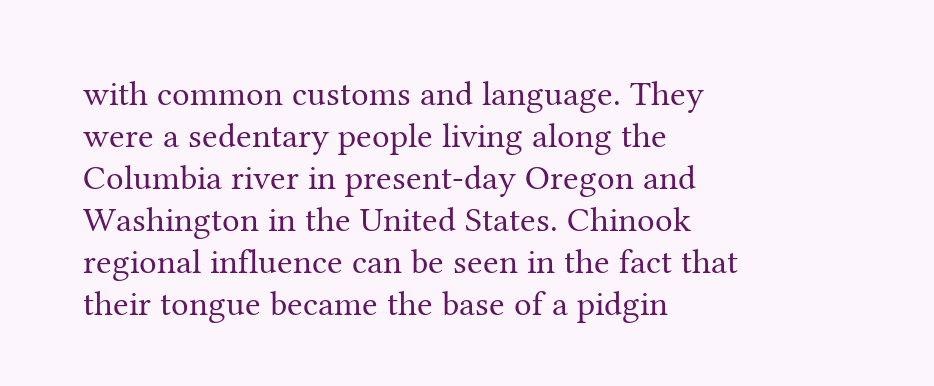with common customs and language. They were a sedentary people living along the Columbia river in present-day Oregon and Washington in the United States. Chinook regional influence can be seen in the fact that their tongue became the base of a pidgin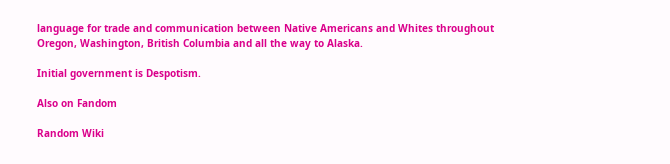language for trade and communication between Native Americans and Whites throughout Oregon, Washington, British Columbia and all the way to Alaska.

Initial government is Despotism.

Also on Fandom

Random Wiki